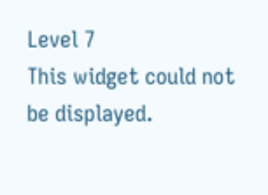Level 7
This widget could not be displayed.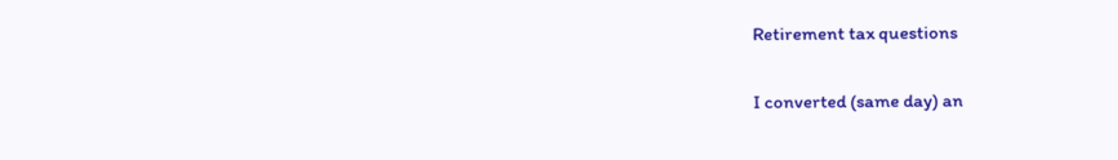Retirement tax questions

I converted (same day) an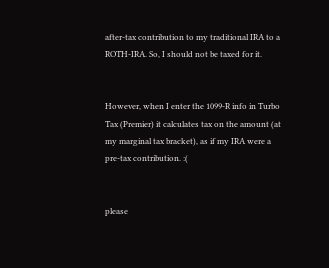after-tax contribution to my traditional IRA to a ROTH-IRA. So, I should not be taxed for it.


However, when I enter the 1099-R info in Turbo Tax (Premier) it calculates tax on the amount (at my marginal tax bracket), as if my IRA were a pre-tax contribution. :(


please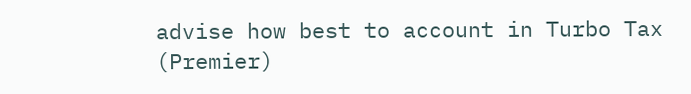advise how best to account in Turbo Tax (Premier)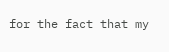for the fact that my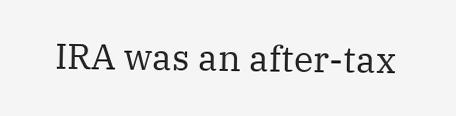IRA was an after-tax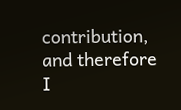contribution, and therefore I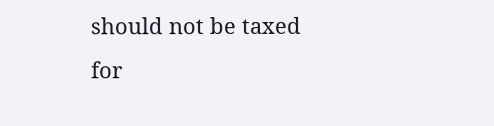should not be taxed for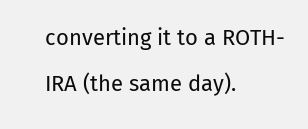converting it to a ROTH-IRA (the same day).